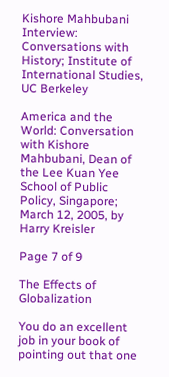Kishore Mahbubani Interview: Conversations with History; Institute of International Studies, UC Berkeley

America and the World: Conversation with Kishore Mahbubani, Dean of the Lee Kuan Yee School of Public Policy, Singapore; March 12, 2005, by Harry Kreisler

Page 7 of 9

The Effects of Globalization

You do an excellent job in your book of pointing out that one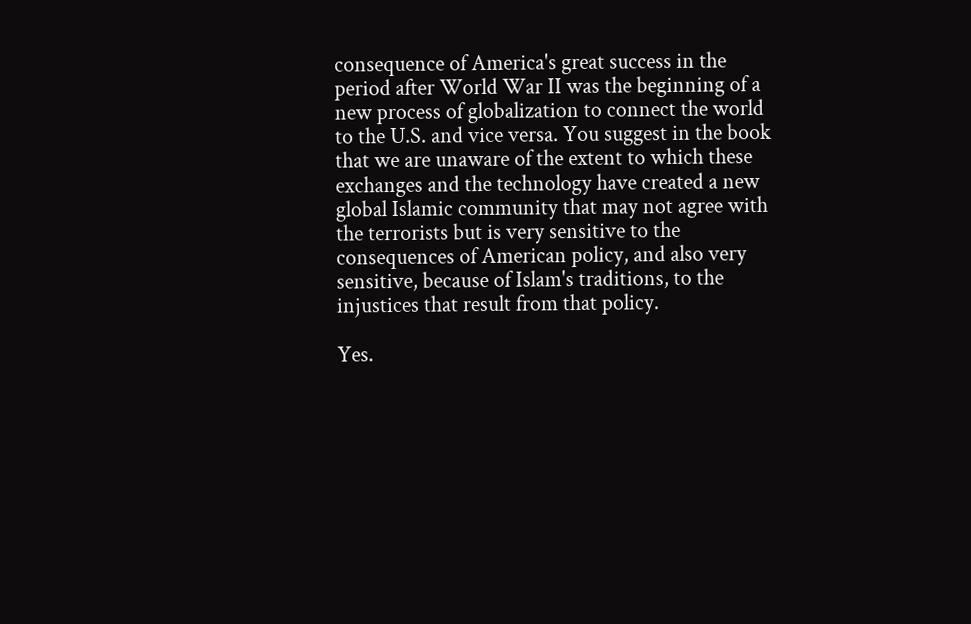consequence of America's great success in the period after World War II was the beginning of a new process of globalization to connect the world to the U.S. and vice versa. You suggest in the book that we are unaware of the extent to which these exchanges and the technology have created a new global Islamic community that may not agree with the terrorists but is very sensitive to the consequences of American policy, and also very sensitive, because of Islam's traditions, to the injustices that result from that policy.

Yes.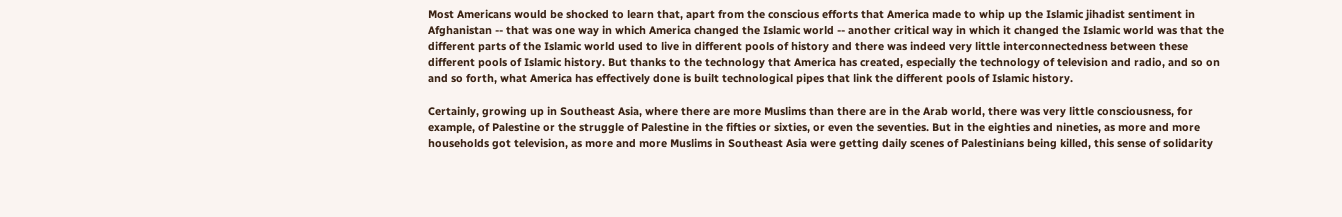Most Americans would be shocked to learn that, apart from the conscious efforts that America made to whip up the Islamic jihadist sentiment in Afghanistan -- that was one way in which America changed the Islamic world -- another critical way in which it changed the Islamic world was that the different parts of the Islamic world used to live in different pools of history and there was indeed very little interconnectedness between these different pools of Islamic history. But thanks to the technology that America has created, especially the technology of television and radio, and so on and so forth, what America has effectively done is built technological pipes that link the different pools of Islamic history.

Certainly, growing up in Southeast Asia, where there are more Muslims than there are in the Arab world, there was very little consciousness, for example, of Palestine or the struggle of Palestine in the fifties or sixties, or even the seventies. But in the eighties and nineties, as more and more households got television, as more and more Muslims in Southeast Asia were getting daily scenes of Palestinians being killed, this sense of solidarity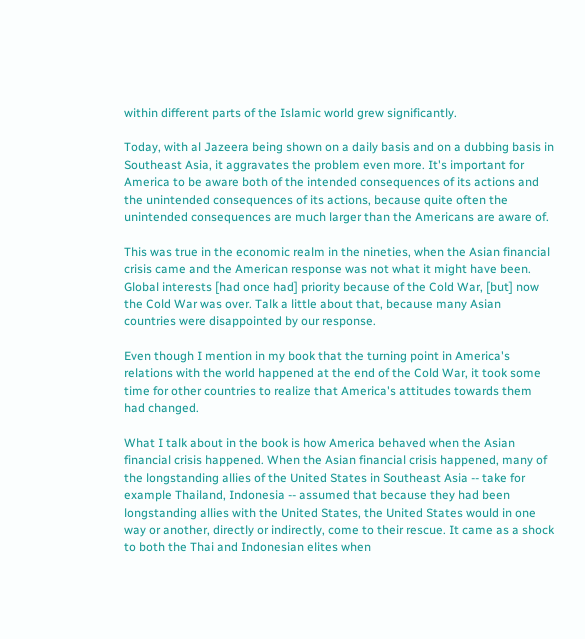within different parts of the Islamic world grew significantly.

Today, with al Jazeera being shown on a daily basis and on a dubbing basis in Southeast Asia, it aggravates the problem even more. It's important for America to be aware both of the intended consequences of its actions and the unintended consequences of its actions, because quite often the unintended consequences are much larger than the Americans are aware of.

This was true in the economic realm in the nineties, when the Asian financial crisis came and the American response was not what it might have been. Global interests [had once had] priority because of the Cold War, [but] now the Cold War was over. Talk a little about that, because many Asian countries were disappointed by our response.

Even though I mention in my book that the turning point in America's relations with the world happened at the end of the Cold War, it took some time for other countries to realize that America's attitudes towards them had changed.

What I talk about in the book is how America behaved when the Asian financial crisis happened. When the Asian financial crisis happened, many of the longstanding allies of the United States in Southeast Asia -- take for example Thailand, Indonesia -- assumed that because they had been longstanding allies with the United States, the United States would in one way or another, directly or indirectly, come to their rescue. It came as a shock to both the Thai and Indonesian elites when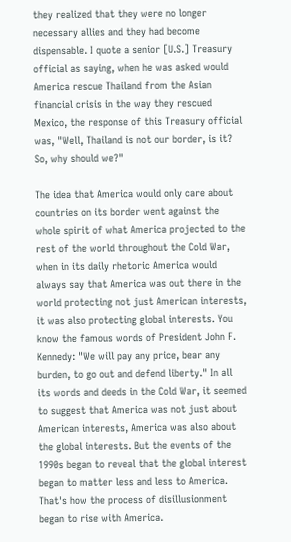they realized that they were no longer necessary allies and they had become dispensable. I quote a senior [U.S.] Treasury official as saying, when he was asked would America rescue Thailand from the Asian financial crisis in the way they rescued Mexico, the response of this Treasury official was, "Well, Thailand is not our border, is it? So, why should we?"

The idea that America would only care about countries on its border went against the whole spirit of what America projected to the rest of the world throughout the Cold War, when in its daily rhetoric America would always say that America was out there in the world protecting not just American interests, it was also protecting global interests. You know the famous words of President John F. Kennedy: "We will pay any price, bear any burden, to go out and defend liberty." In all its words and deeds in the Cold War, it seemed to suggest that America was not just about American interests, America was also about the global interests. But the events of the 1990s began to reveal that the global interest began to matter less and less to America. That's how the process of disillusionment began to rise with America.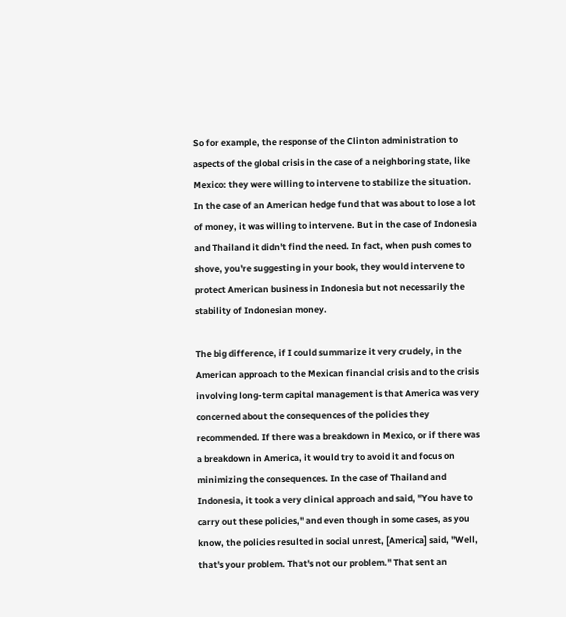So for example, the response of the Clinton administration to aspects of the global crisis in the case of a neighboring state, like Mexico: they were willing to intervene to stabilize the situation. In the case of an American hedge fund that was about to lose a lot of money, it was willing to intervene. But in the case of Indonesia and Thailand it didn't find the need. In fact, when push comes to shove, you're suggesting in your book, they would intervene to protect American business in Indonesia but not necessarily the stability of Indonesian money.

The big difference, if I could summarize it very crudely, in the American approach to the Mexican financial crisis and to the crisis involving long-term capital management is that America was very concerned about the consequences of the policies they recommended. If there was a breakdown in Mexico, or if there was a breakdown in America, it would try to avoid it and focus on minimizing the consequences. In the case of Thailand and Indonesia, it took a very clinical approach and said, "You have to carry out these policies," and even though in some cases, as you know, the policies resulted in social unrest, [America] said, "Well, that's your problem. That's not our problem." That sent an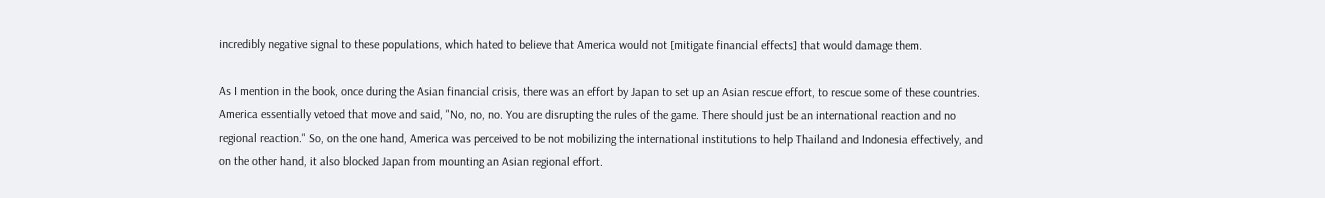incredibly negative signal to these populations, which hated to believe that America would not [mitigate financial effects] that would damage them.

As I mention in the book, once during the Asian financial crisis, there was an effort by Japan to set up an Asian rescue effort, to rescue some of these countries. America essentially vetoed that move and said, "No, no, no. You are disrupting the rules of the game. There should just be an international reaction and no regional reaction." So, on the one hand, America was perceived to be not mobilizing the international institutions to help Thailand and Indonesia effectively, and on the other hand, it also blocked Japan from mounting an Asian regional effort.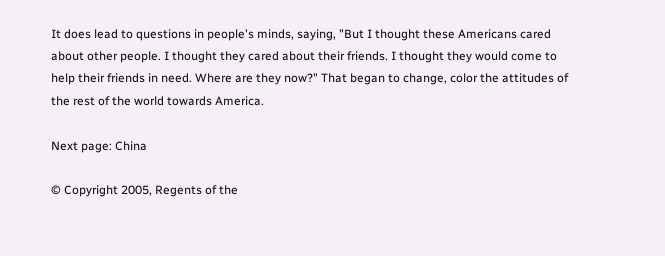It does lead to questions in people's minds, saying, "But I thought these Americans cared about other people. I thought they cared about their friends. I thought they would come to help their friends in need. Where are they now?" That began to change, color the attitudes of the rest of the world towards America.

Next page: China

© Copyright 2005, Regents of the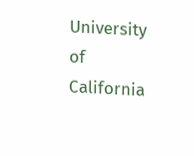University of California